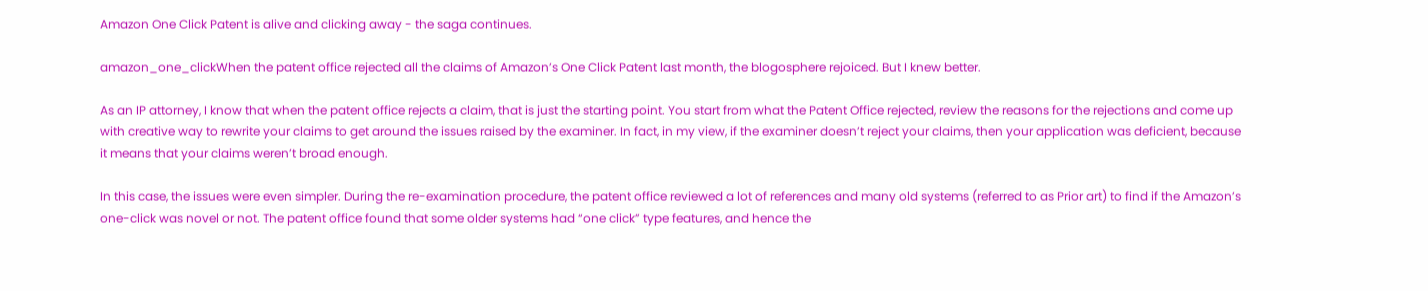Amazon One Click Patent is alive and clicking away - the saga continues.

amazon_one_clickWhen the patent office rejected all the claims of Amazon’s One Click Patent last month, the blogosphere rejoiced. But I knew better.

As an IP attorney, I know that when the patent office rejects a claim, that is just the starting point. You start from what the Patent Office rejected, review the reasons for the rejections and come up with creative way to rewrite your claims to get around the issues raised by the examiner. In fact, in my view, if the examiner doesn’t reject your claims, then your application was deficient, because it means that your claims weren’t broad enough.

In this case, the issues were even simpler. During the re-examination procedure, the patent office reviewed a lot of references and many old systems (referred to as Prior art) to find if the Amazon’s one-click was novel or not. The patent office found that some older systems had “one click” type features, and hence the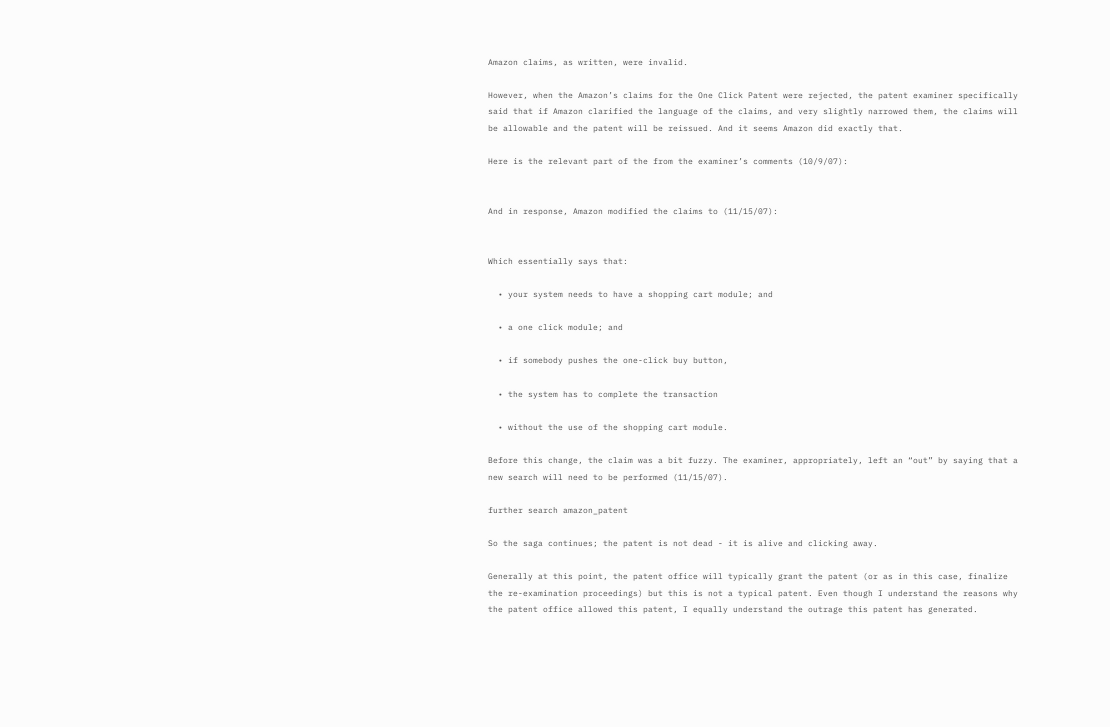Amazon claims, as written, were invalid.

However, when the Amazon’s claims for the One Click Patent were rejected, the patent examiner specifically said that if Amazon clarified the language of the claims, and very slightly narrowed them, the claims will be allowable and the patent will be reissued. And it seems Amazon did exactly that.

Here is the relevant part of the from the examiner’s comments (10/9/07):


And in response, Amazon modified the claims to (11/15/07):


Which essentially says that:

  • your system needs to have a shopping cart module; and

  • a one click module; and

  • if somebody pushes the one-click buy button,

  • the system has to complete the transaction

  • without the use of the shopping cart module.

Before this change, the claim was a bit fuzzy. The examiner, appropriately, left an “out” by saying that a new search will need to be performed (11/15/07).

further search amazon_patent

So the saga continues; the patent is not dead - it is alive and clicking away.

Generally at this point, the patent office will typically grant the patent (or as in this case, finalize the re-examination proceedings) but this is not a typical patent. Even though I understand the reasons why the patent office allowed this patent, I equally understand the outrage this patent has generated.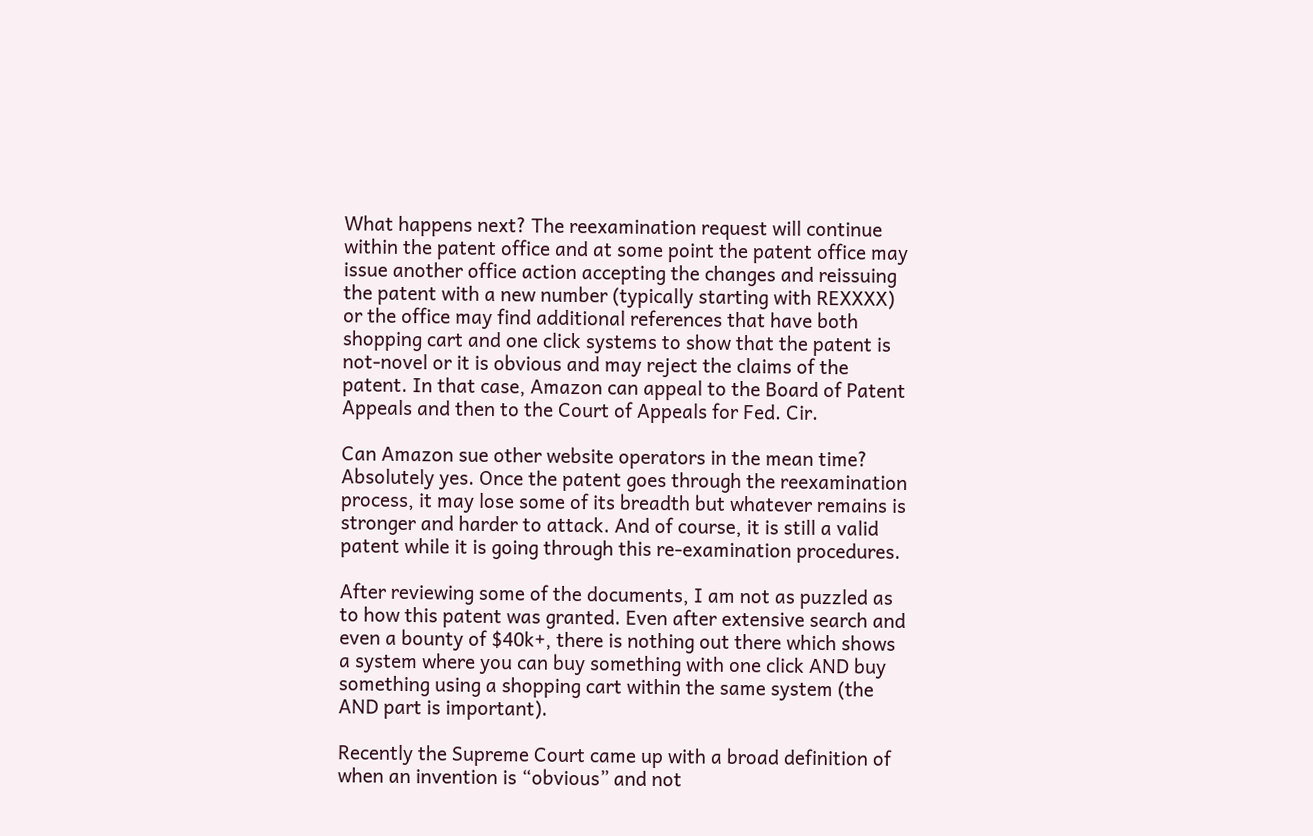What happens next? The reexamination request will continue within the patent office and at some point the patent office may issue another office action accepting the changes and reissuing the patent with a new number (typically starting with REXXXX) or the office may find additional references that have both shopping cart and one click systems to show that the patent is not-novel or it is obvious and may reject the claims of the patent. In that case, Amazon can appeal to the Board of Patent Appeals and then to the Court of Appeals for Fed. Cir.

Can Amazon sue other website operators in the mean time? Absolutely yes. Once the patent goes through the reexamination process, it may lose some of its breadth but whatever remains is stronger and harder to attack. And of course, it is still a valid patent while it is going through this re-examination procedures.

After reviewing some of the documents, I am not as puzzled as to how this patent was granted. Even after extensive search and even a bounty of $40k+, there is nothing out there which shows a system where you can buy something with one click AND buy something using a shopping cart within the same system (the AND part is important).

Recently the Supreme Court came up with a broad definition of when an invention is “obvious” and not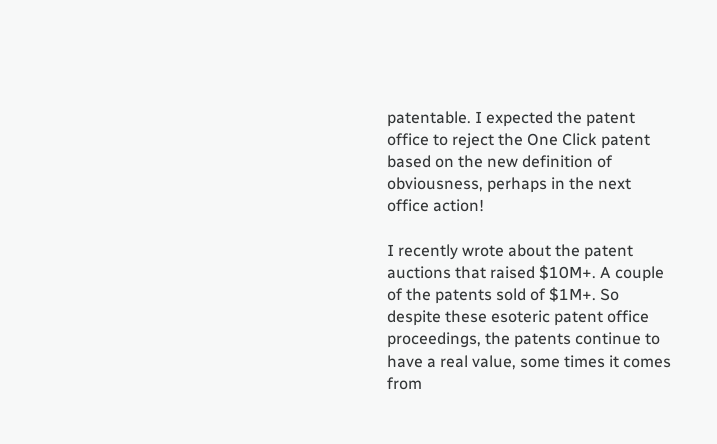patentable. I expected the patent office to reject the One Click patent based on the new definition of obviousness, perhaps in the next office action!

I recently wrote about the patent auctions that raised $10M+. A couple of the patents sold of $1M+. So despite these esoteric patent office proceedings, the patents continue to have a real value, some times it comes from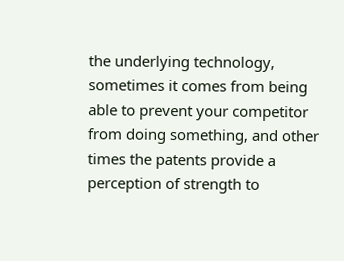the underlying technology, sometimes it comes from being able to prevent your competitor from doing something, and other times the patents provide a perception of strength to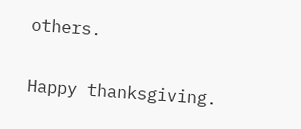others.

Happy thanksgiving.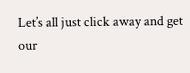Let’s all just click away and get our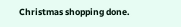Christmas shopping done.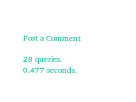Post a Comment

28 queries. 0.477 seconds.